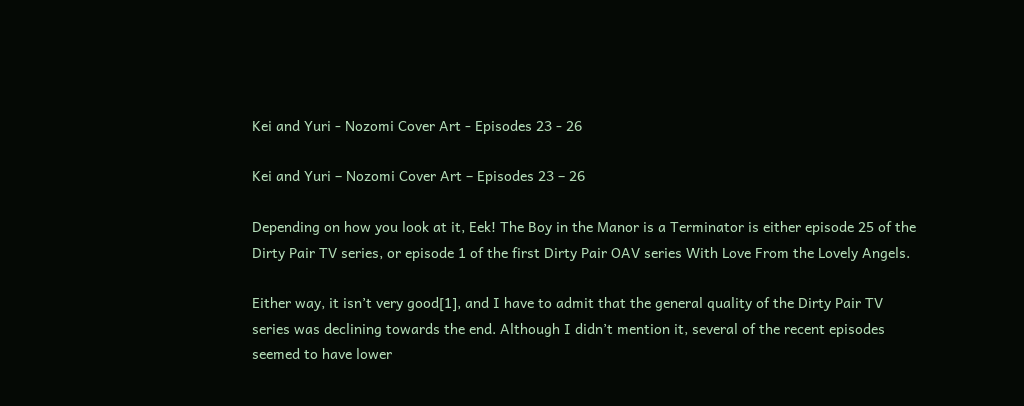Kei and Yuri - Nozomi Cover Art - Episodes 23 - 26

Kei and Yuri – Nozomi Cover Art – Episodes 23 – 26

Depending on how you look at it, Eek! The Boy in the Manor is a Terminator is either episode 25 of the Dirty Pair TV series, or episode 1 of the first Dirty Pair OAV series With Love From the Lovely Angels.

Either way, it isn’t very good[1], and I have to admit that the general quality of the Dirty Pair TV series was declining towards the end. Although I didn’t mention it, several of the recent episodes seemed to have lower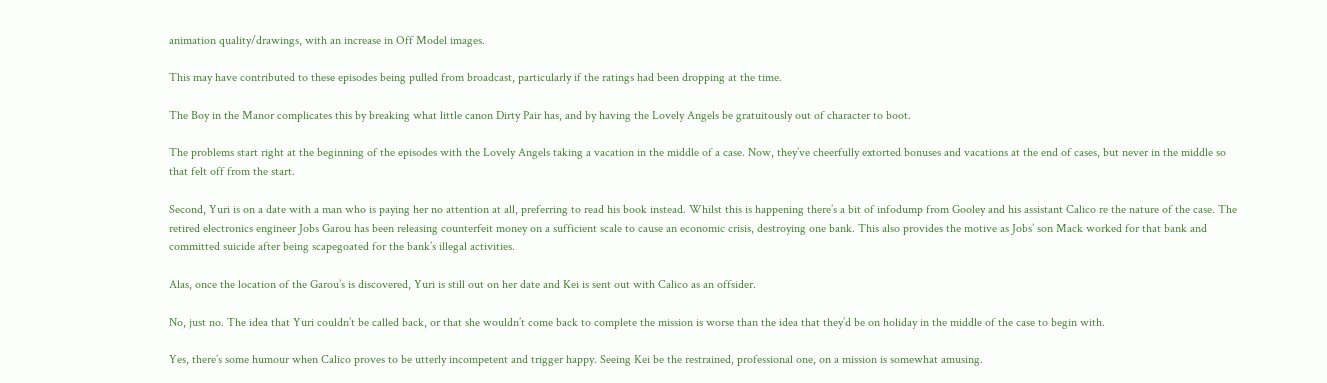animation quality/drawings, with an increase in Off Model images.

This may have contributed to these episodes being pulled from broadcast, particularly if the ratings had been dropping at the time.

The Boy in the Manor complicates this by breaking what little canon Dirty Pair has, and by having the Lovely Angels be gratuitously out of character to boot.

The problems start right at the beginning of the episodes with the Lovely Angels taking a vacation in the middle of a case. Now, they’ve cheerfully extorted bonuses and vacations at the end of cases, but never in the middle so that felt off from the start.

Second, Yuri is on a date with a man who is paying her no attention at all, preferring to read his book instead. Whilst this is happening there’s a bit of infodump from Gooley and his assistant Calico re the nature of the case. The retired electronics engineer Jobs Garou has been releasing counterfeit money on a sufficient scale to cause an economic crisis, destroying one bank. This also provides the motive as Jobs’ son Mack worked for that bank and committed suicide after being scapegoated for the bank’s illegal activities.

Alas, once the location of the Garou’s is discovered, Yuri is still out on her date and Kei is sent out with Calico as an offsider.

No, just no. The idea that Yuri couldn’t be called back, or that she wouldn’t come back to complete the mission is worse than the idea that they’d be on holiday in the middle of the case to begin with.

Yes, there’s some humour when Calico proves to be utterly incompetent and trigger happy. Seeing Kei be the restrained, professional one, on a mission is somewhat amusing.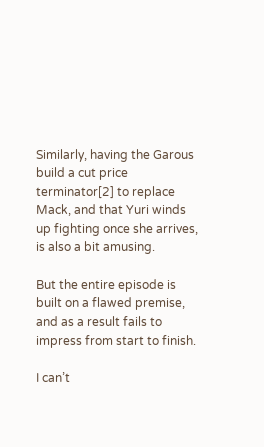Similarly, having the Garous build a cut price terminator[2] to replace Mack, and that Yuri winds up fighting once she arrives, is also a bit amusing.

But the entire episode is built on a flawed premise, and as a result fails to impress from start to finish.

I can’t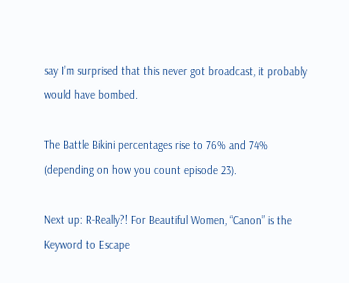say I’m surprised that this never got broadcast, it probably would have bombed.

The Battle Bikini percentages rise to 76% and 74% (depending on how you count episode 23).

Next up: R-Really?! For Beautiful Women, “Canon” is the Keyword to Escape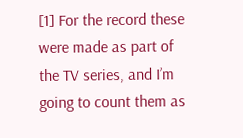[1] For the record these were made as part of the TV series, and I’m going to count them as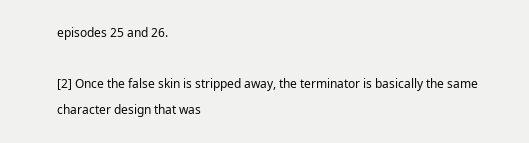episodes 25 and 26.

[2] Once the false skin is stripped away, the terminator is basically the same character design that was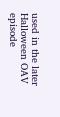used in the later Halloween OAV episode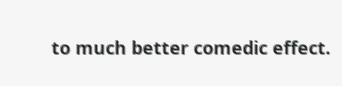to much better comedic effect.